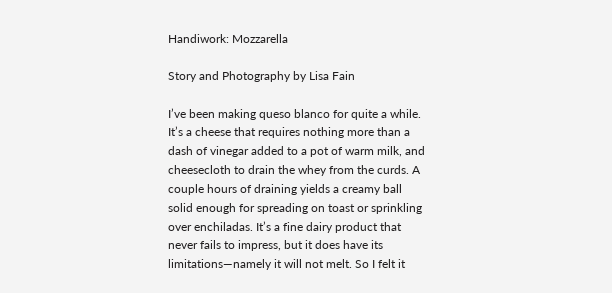Handiwork: Mozzarella

Story and Photography by Lisa Fain

I’ve been making queso blanco for quite a while. It’s a cheese that requires nothing more than a dash of vinegar added to a pot of warm milk, and cheesecloth to drain the whey from the curds. A couple hours of draining yields a creamy ball solid enough for spreading on toast or sprinkling over enchiladas. It’s a fine dairy product that never fails to impress, but it does have its limitations—namely it will not melt. So I felt it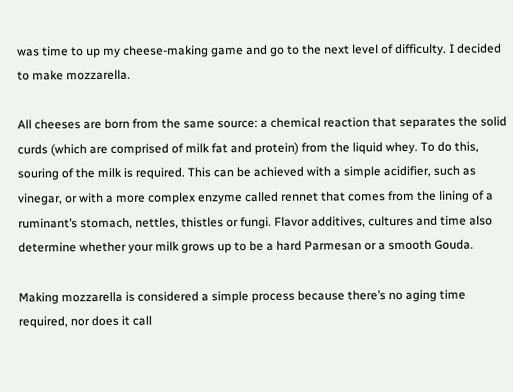was time to up my cheese-making game and go to the next level of difficulty. I decided to make mozzarella.

All cheeses are born from the same source: a chemical reaction that separates the solid curds (which are comprised of milk fat and protein) from the liquid whey. To do this, souring of the milk is required. This can be achieved with a simple acidifier, such as vinegar, or with a more complex enzyme called rennet that comes from the lining of a ruminant’s stomach, nettles, thistles or fungi. Flavor additives, cultures and time also determine whether your milk grows up to be a hard Parmesan or a smooth Gouda.

Making mozzarella is considered a simple process because there’s no aging time required, nor does it call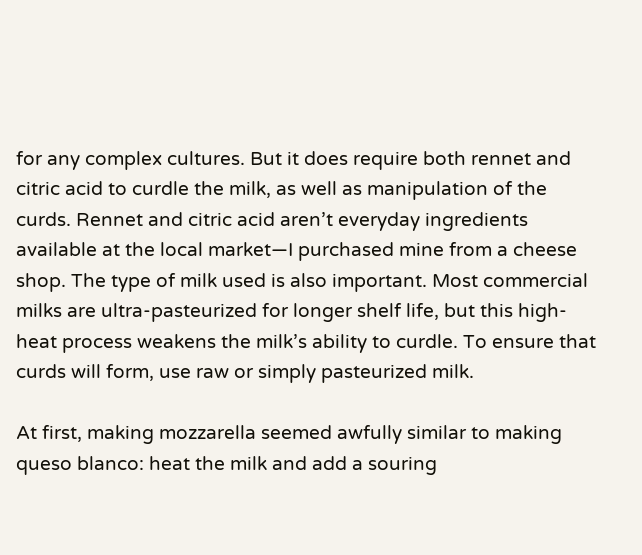for any complex cultures. But it does require both rennet and citric acid to curdle the milk, as well as manipulation of the curds. Rennet and citric acid aren’t everyday ingredients available at the local market—I purchased mine from a cheese shop. The type of milk used is also important. Most commercial milks are ultra-pasteurized for longer shelf life, but this high-heat process weakens the milk’s ability to curdle. To ensure that curds will form, use raw or simply pasteurized milk.

At first, making mozzarella seemed awfully similar to making queso blanco: heat the milk and add a souring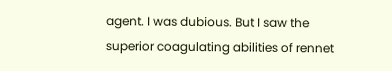agent. I was dubious. But I saw the superior coagulating abilities of rennet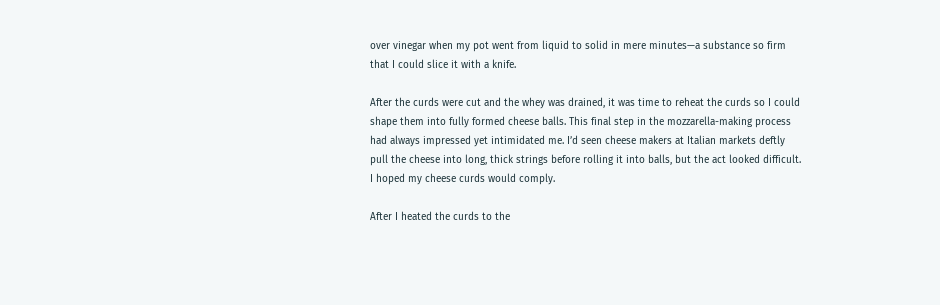over vinegar when my pot went from liquid to solid in mere minutes—a substance so firm that I could slice it with a knife.

After the curds were cut and the whey was drained, it was time to reheat the curds so I could shape them into fully formed cheese balls. This final step in the mozzarella-making process had always impressed yet intimidated me. I’d seen cheese makers at Italian markets deftly pull the cheese into long, thick strings before rolling it into balls, but the act looked difficult. I hoped my cheese curds would comply.

After I heated the curds to the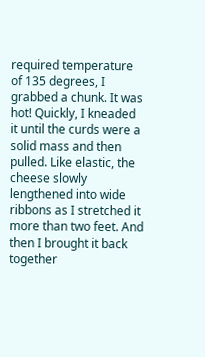required temperature of 135 degrees, I grabbed a chunk. It was hot! Quickly, I kneaded it until the curds were a solid mass and then pulled. Like elastic, the cheese slowly lengthened into wide ribbons as I stretched it more than two feet. And then I brought it back together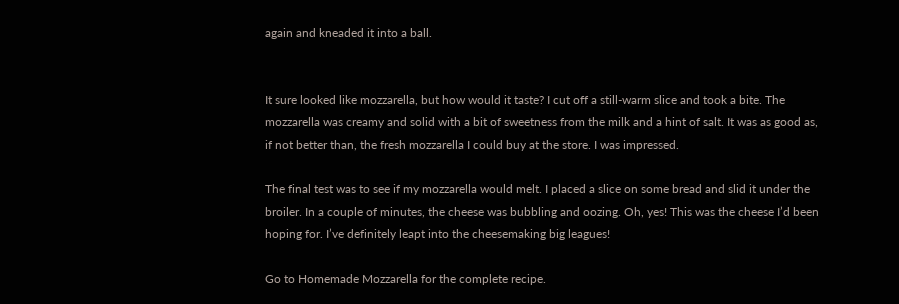again and kneaded it into a ball.


It sure looked like mozzarella, but how would it taste? I cut off a still-warm slice and took a bite. The mozzarella was creamy and solid with a bit of sweetness from the milk and a hint of salt. It was as good as, if not better than, the fresh mozzarella I could buy at the store. I was impressed.

The final test was to see if my mozzarella would melt. I placed a slice on some bread and slid it under the broiler. In a couple of minutes, the cheese was bubbling and oozing. Oh, yes! This was the cheese I’d been hoping for. I’ve definitely leapt into the cheesemaking big leagues!

Go to Homemade Mozzarella for the complete recipe.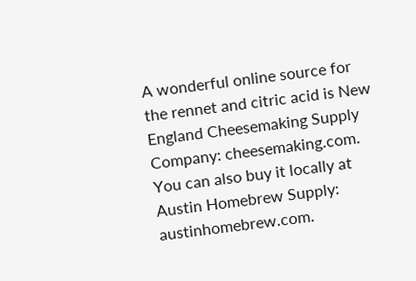A wonderful online source for the rennet and citric acid is New England Cheesemaking Supply Company: cheesemaking.com. You can also buy it locally at Austin Homebrew Supply: austinhomebrew.com.